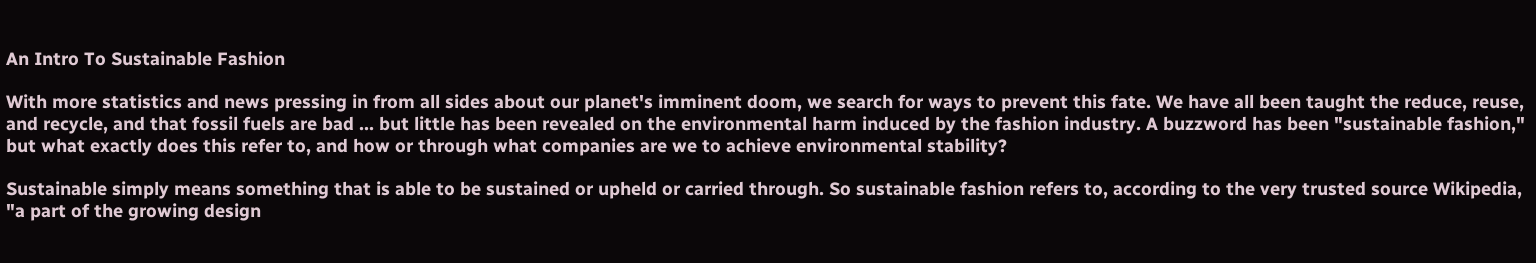An Intro To Sustainable Fashion

With more statistics and news pressing in from all sides about our planet's imminent doom, we search for ways to prevent this fate. We have all been taught the reduce, reuse, and recycle, and that fossil fuels are bad ... but little has been revealed on the environmental harm induced by the fashion industry. A buzzword has been "sustainable fashion," but what exactly does this refer to, and how or through what companies are we to achieve environmental stability?

Sustainable simply means something that is able to be sustained or upheld or carried through. So sustainable fashion refers to, according to the very trusted source Wikipedia, "a part of the growing design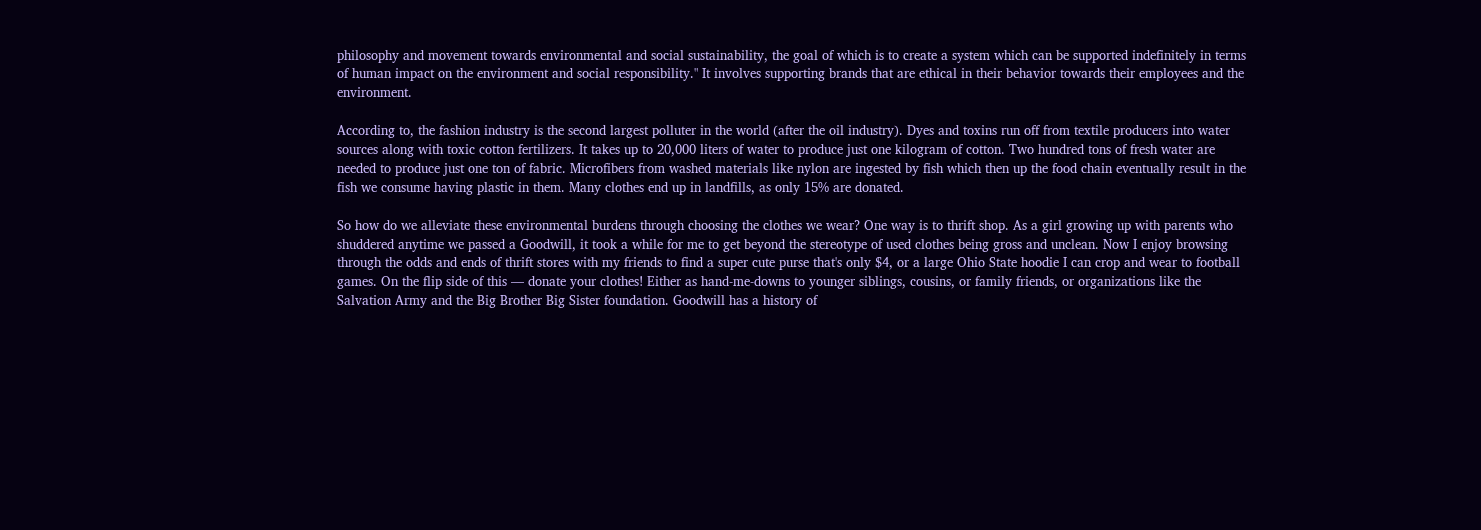philosophy and movement towards environmental and social sustainability, the goal of which is to create a system which can be supported indefinitely in terms of human impact on the environment and social responsibility." It involves supporting brands that are ethical in their behavior towards their employees and the environment.

According to, the fashion industry is the second largest polluter in the world (after the oil industry). Dyes and toxins run off from textile producers into water sources along with toxic cotton fertilizers. It takes up to 20,000 liters of water to produce just one kilogram of cotton. Two hundred tons of fresh water are needed to produce just one ton of fabric. Microfibers from washed materials like nylon are ingested by fish which then up the food chain eventually result in the fish we consume having plastic in them. Many clothes end up in landfills, as only 15% are donated.

So how do we alleviate these environmental burdens through choosing the clothes we wear? One way is to thrift shop. As a girl growing up with parents who shuddered anytime we passed a Goodwill, it took a while for me to get beyond the stereotype of used clothes being gross and unclean. Now I enjoy browsing through the odds and ends of thrift stores with my friends to find a super cute purse that's only $4, or a large Ohio State hoodie I can crop and wear to football games. On the flip side of this — donate your clothes! Either as hand-me-downs to younger siblings, cousins, or family friends, or organizations like the Salvation Army and the Big Brother Big Sister foundation. Goodwill has a history of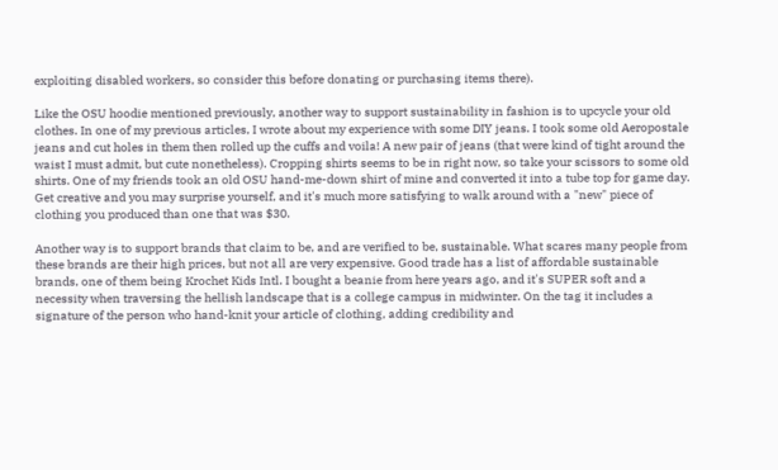exploiting disabled workers, so consider this before donating or purchasing items there).

Like the OSU hoodie mentioned previously, another way to support sustainability in fashion is to upcycle your old clothes. In one of my previous articles, I wrote about my experience with some DIY jeans. I took some old Aeropostale jeans and cut holes in them then rolled up the cuffs and voila! A new pair of jeans (that were kind of tight around the waist I must admit, but cute nonetheless). Cropping shirts seems to be in right now, so take your scissors to some old shirts. One of my friends took an old OSU hand-me-down shirt of mine and converted it into a tube top for game day. Get creative and you may surprise yourself, and it's much more satisfying to walk around with a "new" piece of clothing you produced than one that was $30.

Another way is to support brands that claim to be, and are verified to be, sustainable. What scares many people from these brands are their high prices, but not all are very expensive. Good trade has a list of affordable sustainable brands, one of them being Krochet Kids Intl. I bought a beanie from here years ago, and it's SUPER soft and a necessity when traversing the hellish landscape that is a college campus in midwinter. On the tag it includes a signature of the person who hand-knit your article of clothing, adding credibility and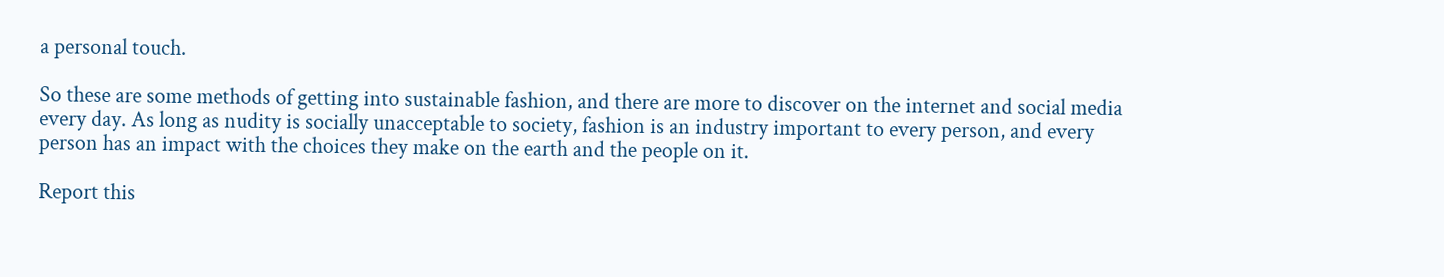a personal touch.

So these are some methods of getting into sustainable fashion, and there are more to discover on the internet and social media every day. As long as nudity is socially unacceptable to society, fashion is an industry important to every person, and every person has an impact with the choices they make on the earth and the people on it.

Report this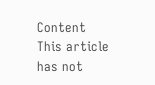Content
This article has not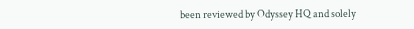been reviewed by Odyssey HQ and solely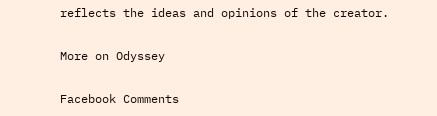reflects the ideas and opinions of the creator.

More on Odyssey

Facebook Comments